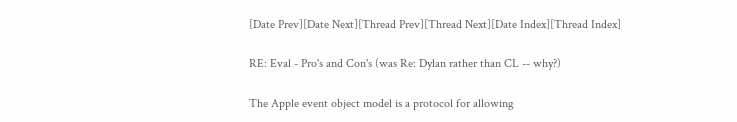[Date Prev][Date Next][Thread Prev][Thread Next][Date Index][Thread Index]

RE: Eval - Pro's and Con's (was Re: Dylan rather than CL -- why?)

The Apple event object model is a protocol for allowing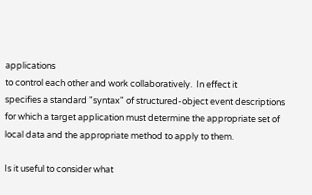applications
to control each other and work collaboratively.  In effect it
specifies a standard "syntax" of structured-object event descriptions
for which a target application must determine the appropriate set of
local data and the appropriate method to apply to them.

Is it useful to consider what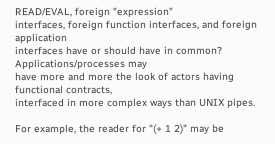READ/EVAL, foreign "expression"
interfaces, foreign function interfaces, and foreign application
interfaces have or should have in common?  Applications/processes may
have more and more the look of actors having functional contracts,
interfaced in more complex ways than UNIX pipes.

For example, the reader for "(+ 1 2)" may be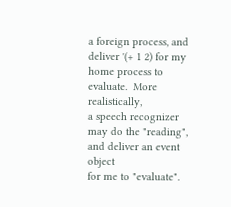a foreign process, and
deliver '(+ 1 2) for my home process to evaluate.  More realistically,
a speech recognizer may do the "reading", and deliver an event object
for me to "evaluate".